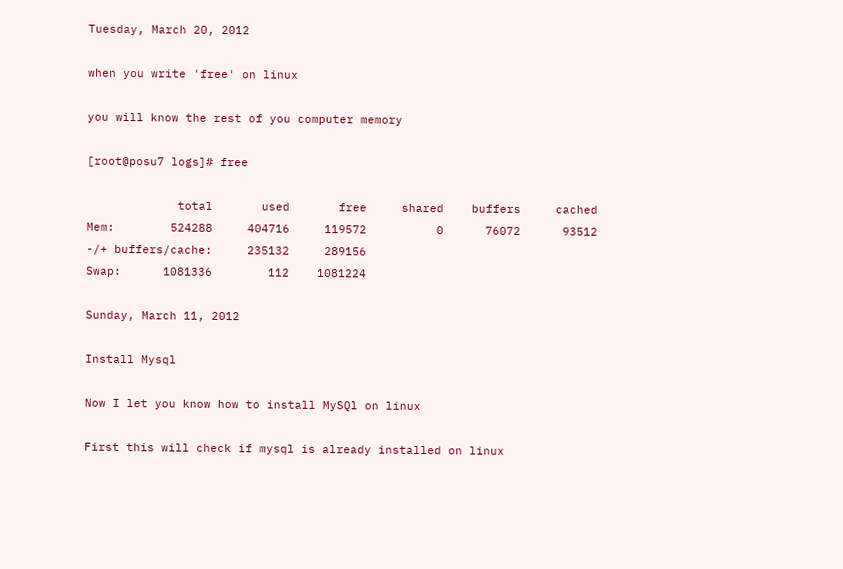Tuesday, March 20, 2012

when you write 'free' on linux

you will know the rest of you computer memory

[root@posu7 logs]# free

             total       used       free     shared    buffers     cached
Mem:        524288     404716     119572          0      76072      93512
-/+ buffers/cache:     235132     289156
Swap:      1081336        112    1081224

Sunday, March 11, 2012

Install Mysql

Now I let you know how to install MySQl on linux

First this will check if mysql is already installed on linux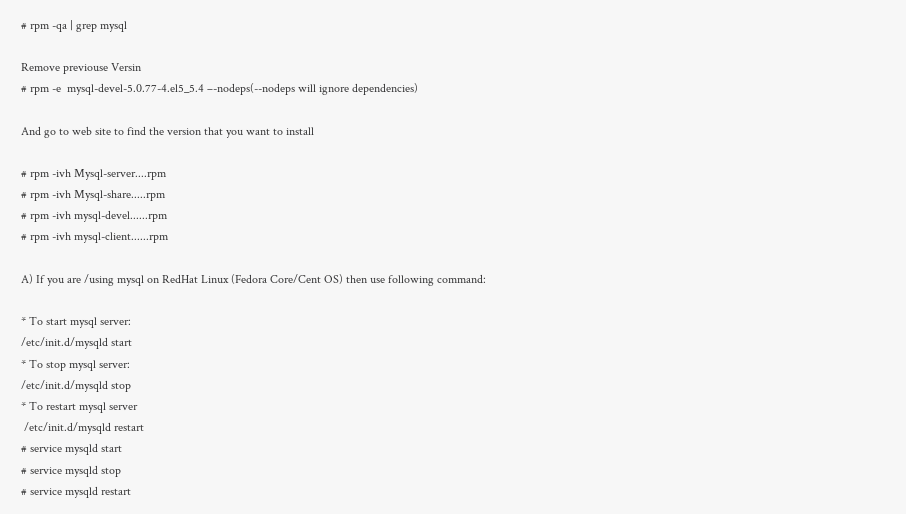# rpm -qa | grep mysql

Remove previouse Versin
# rpm -e  mysql-devel-5.0.77-4.el5_5.4 –-nodeps(--nodeps will ignore dependencies)

And go to web site to find the version that you want to install

# rpm -ivh Mysql-server....rpm
# rpm -ivh Mysql-share.....rpm
# rpm -ivh mysql-devel......rpm
# rpm -ivh mysql-client......rpm

A) If you are /using mysql on RedHat Linux (Fedora Core/Cent OS) then use following command:

* To start mysql server:
/etc/init.d/mysqld start
* To stop mysql server:
/etc/init.d/mysqld stop
* To restart mysql server
 /etc/init.d/mysqld restart
# service mysqld start
# service mysqld stop
# service mysqld restart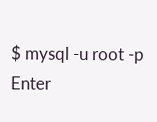$ mysql -u root -p
Enter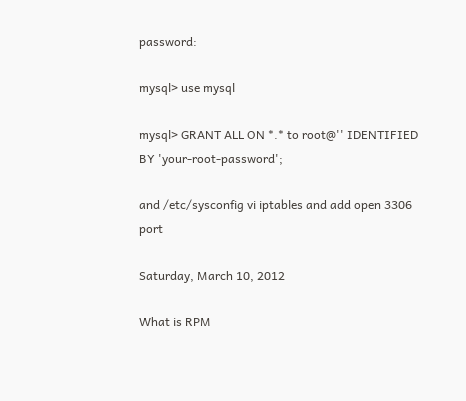password:

mysql> use mysql

mysql> GRANT ALL ON *.* to root@'' IDENTIFIED BY 'your-root-password';

and /etc/sysconfig vi iptables and add open 3306 port

Saturday, March 10, 2012

What is RPM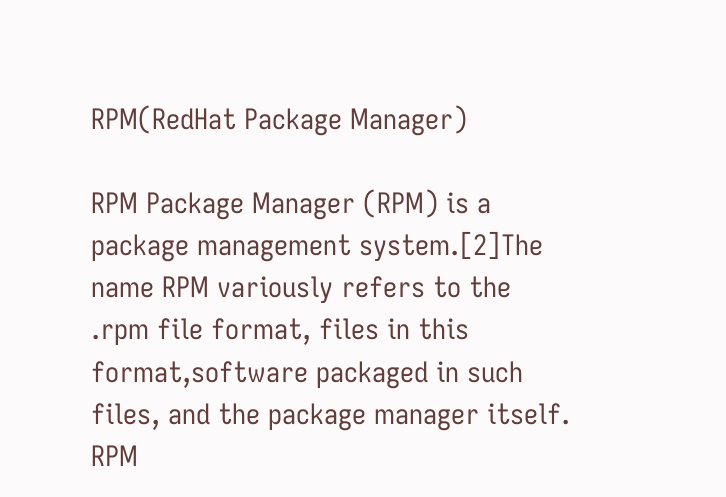RPM(RedHat Package Manager)

RPM Package Manager (RPM) is a package management system.[2]The name RPM variously refers to the .rpm file format, files in this format,software packaged in such files, and the package manager itself. RPM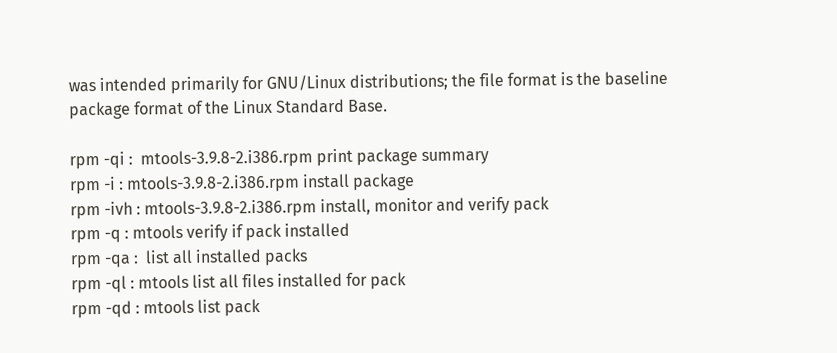was intended primarily for GNU/Linux distributions; the file format is the baseline package format of the Linux Standard Base.

rpm -qi :  mtools-3.9.8-2.i386.rpm print package summary
rpm -i : mtools-3.9.8-2.i386.rpm install package
rpm -ivh : mtools-3.9.8-2.i386.rpm install, monitor and verify pack
rpm -q : mtools verify if pack installed
rpm -qa :  list all installed packs
rpm -ql : mtools list all files installed for pack
rpm -qd : mtools list pack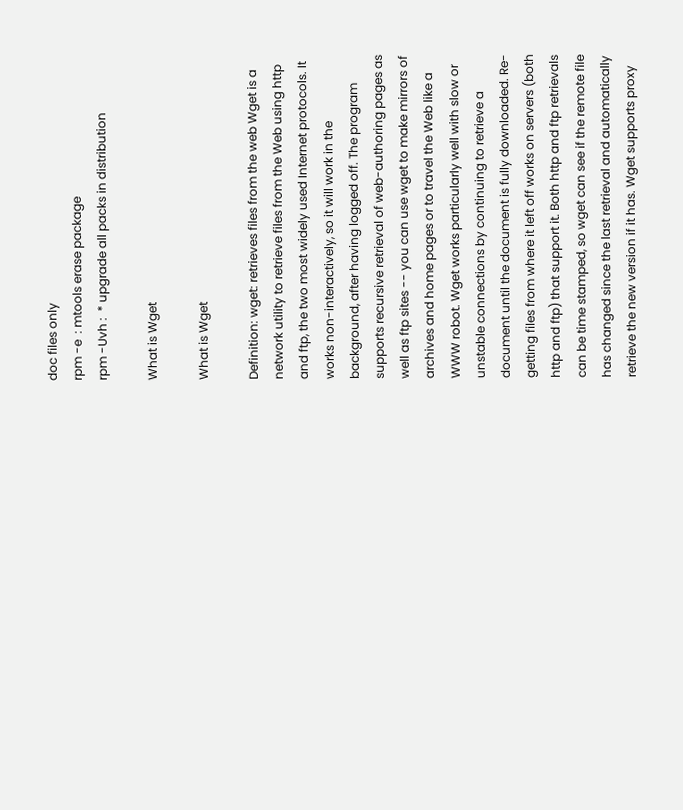doc files only
rpm -e  : mtools erase package
rpm -Uvh :  * upgrade all packs in distribution

What is Wget

What is Wget

Definition: wget: retrieves files from the web Wget is a network utility to retrieve files from the Web using http and ftp, the two most widely used Internet protocols. It works non-interactively, so it will work in the background, after having logged off. The program supports recursive retrieval of web-authoring pages as well as ftp sites -- you can use wget to make mirrors of archives and home pages or to travel the Web like a WWW robot. Wget works particularly well with slow or unstable connections by continuing to retrieve a document until the document is fully downloaded. Re-getting files from where it left off works on servers (both http and ftp) that support it. Both http and ftp retrievals can be time stamped, so wget can see if the remote file has changed since the last retrieval and automatically retrieve the new version if it has. Wget supports proxy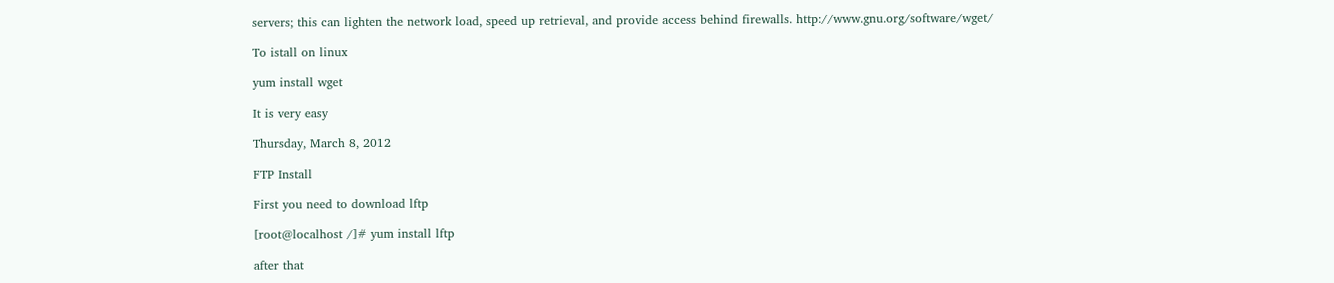servers; this can lighten the network load, speed up retrieval, and provide access behind firewalls. http://www.gnu.org/software/wget/

To istall on linux

yum install wget

It is very easy

Thursday, March 8, 2012

FTP Install

First you need to download lftp

[root@localhost /]# yum install lftp

after that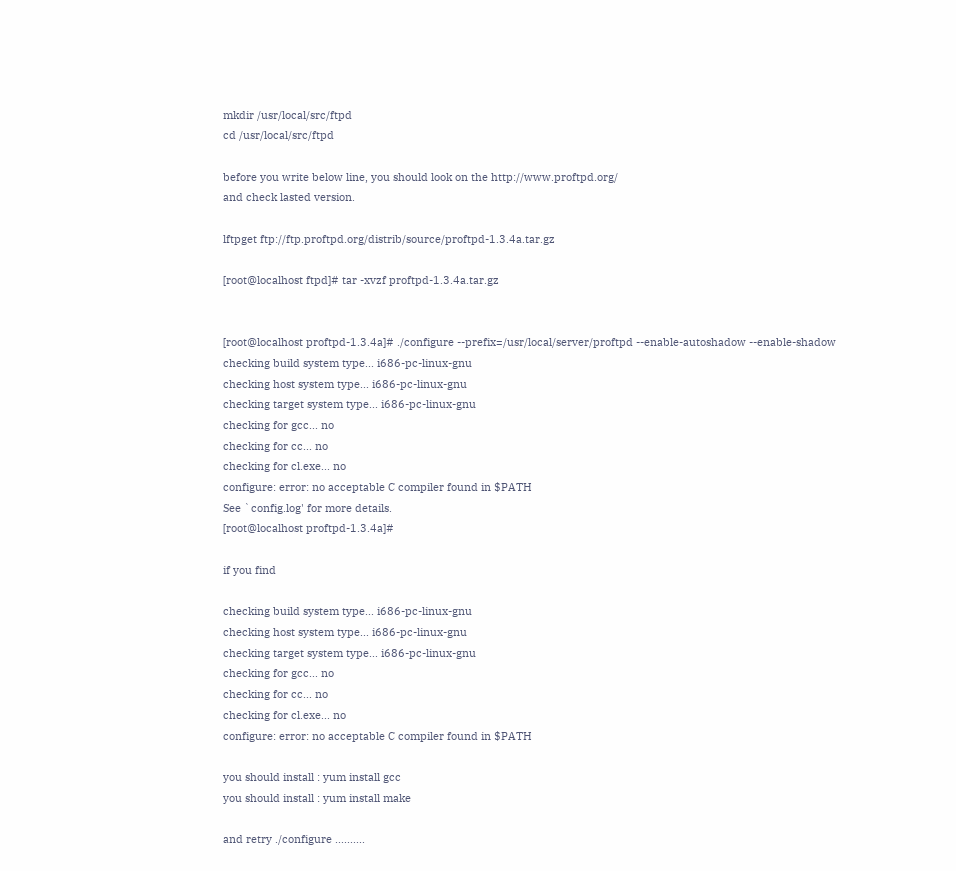mkdir /usr/local/src/ftpd
cd /usr/local/src/ftpd

before you write below line, you should look on the http://www.proftpd.org/
and check lasted version.

lftpget ftp://ftp.proftpd.org/distrib/source/proftpd-1.3.4a.tar.gz

[root@localhost ftpd]# tar -xvzf proftpd-1.3.4a.tar.gz


[root@localhost proftpd-1.3.4a]# ./configure --prefix=/usr/local/server/proftpd --enable-autoshadow --enable-shadow
checking build system type... i686-pc-linux-gnu
checking host system type... i686-pc-linux-gnu
checking target system type... i686-pc-linux-gnu
checking for gcc... no
checking for cc... no
checking for cl.exe... no
configure: error: no acceptable C compiler found in $PATH
See `config.log' for more details.
[root@localhost proftpd-1.3.4a]#

if you find

checking build system type... i686-pc-linux-gnu
checking host system type... i686-pc-linux-gnu
checking target system type... i686-pc-linux-gnu
checking for gcc... no
checking for cc... no
checking for cl.exe... no
configure: error: no acceptable C compiler found in $PATH

you should install : yum install gcc
you should install : yum install make

and retry ./configure ..........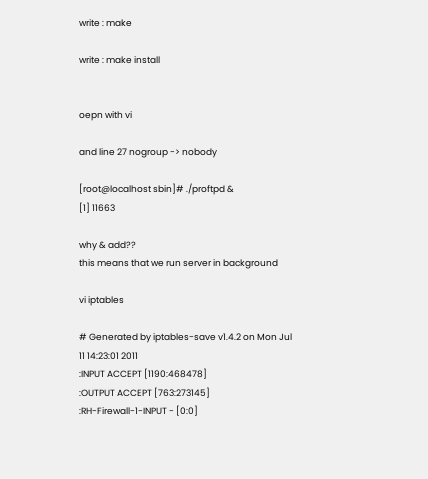write : make

write : make install


oepn with vi

and line 27 nogroup -> nobody

[root@localhost sbin]# ./proftpd &
[1] 11663

why & add??
this means that we run server in background

vi iptables

# Generated by iptables-save v1.4.2 on Mon Jul 11 14:23:01 2011
:INPUT ACCEPT [1190:468478]
:OUTPUT ACCEPT [763:273145]
:RH-Firewall-1-INPUT - [0:0]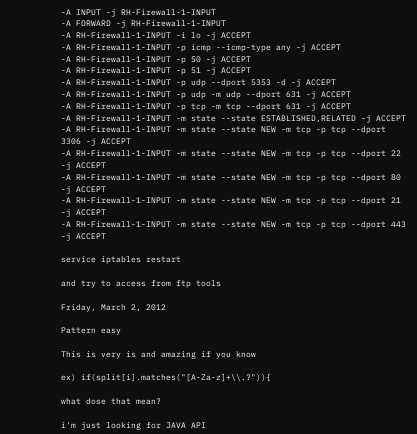-A INPUT -j RH-Firewall-1-INPUT
-A FORWARD -j RH-Firewall-1-INPUT
-A RH-Firewall-1-INPUT -i lo -j ACCEPT
-A RH-Firewall-1-INPUT -p icmp --icmp-type any -j ACCEPT
-A RH-Firewall-1-INPUT -p 50 -j ACCEPT
-A RH-Firewall-1-INPUT -p 51 -j ACCEPT
-A RH-Firewall-1-INPUT -p udp --dport 5353 -d -j ACCEPT
-A RH-Firewall-1-INPUT -p udp -m udp --dport 631 -j ACCEPT
-A RH-Firewall-1-INPUT -p tcp -m tcp --dport 631 -j ACCEPT
-A RH-Firewall-1-INPUT -m state --state ESTABLISHED,RELATED -j ACCEPT
-A RH-Firewall-1-INPUT -m state --state NEW -m tcp -p tcp --dport 3306 -j ACCEPT
-A RH-Firewall-1-INPUT -m state --state NEW -m tcp -p tcp --dport 22 -j ACCEPT
-A RH-Firewall-1-INPUT -m state --state NEW -m tcp -p tcp --dport 80 -j ACCEPT
-A RH-Firewall-1-INPUT -m state --state NEW -m tcp -p tcp --dport 21 -j ACCEPT
-A RH-Firewall-1-INPUT -m state --state NEW -m tcp -p tcp --dport 443 -j ACCEPT

service iptables restart

and try to access from ftp tools

Friday, March 2, 2012

Pattern easy

This is very is and amazing if you know

ex) if(split[i].matches("[A-Za-z]+\\.?")){

what dose that mean?

i'm just looking for JAVA API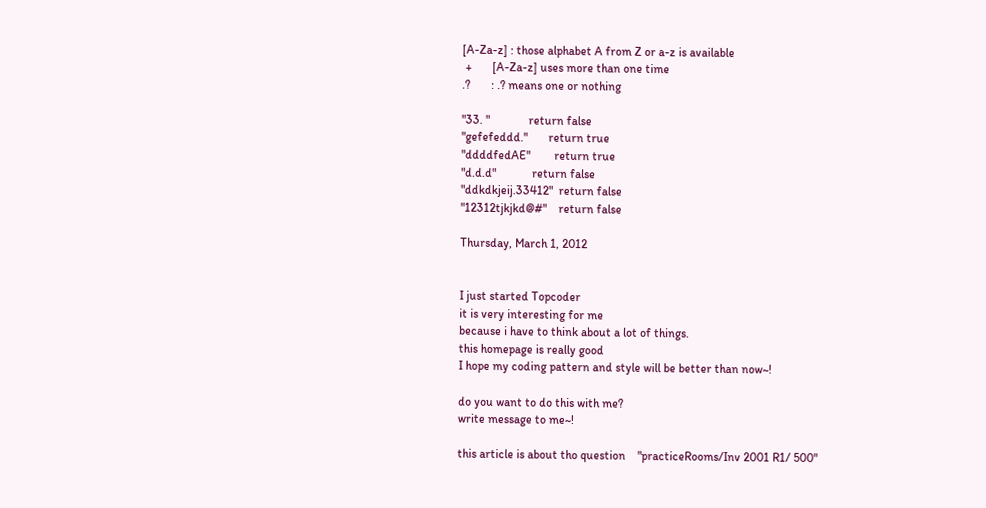[A-Za-z] : those alphabet A from Z or a-z is available
 +       [A-Za-z] uses more than one time
.?       : .? means one or nothing

"33. "             return false
"gefefeddd."       return true
"ddddfedAE"        return true
"d.d.d"            return false
"ddkdkjeij.33412"  return false
"12312tjkjkd@#"    return false

Thursday, March 1, 2012


I just started Topcoder
it is very interesting for me
because i have to think about a lot of things.
this homepage is really good
I hope my coding pattern and style will be better than now~!

do you want to do this with me?
write message to me~!

this article is about tho question    "practiceRooms/Inv 2001 R1/ 500"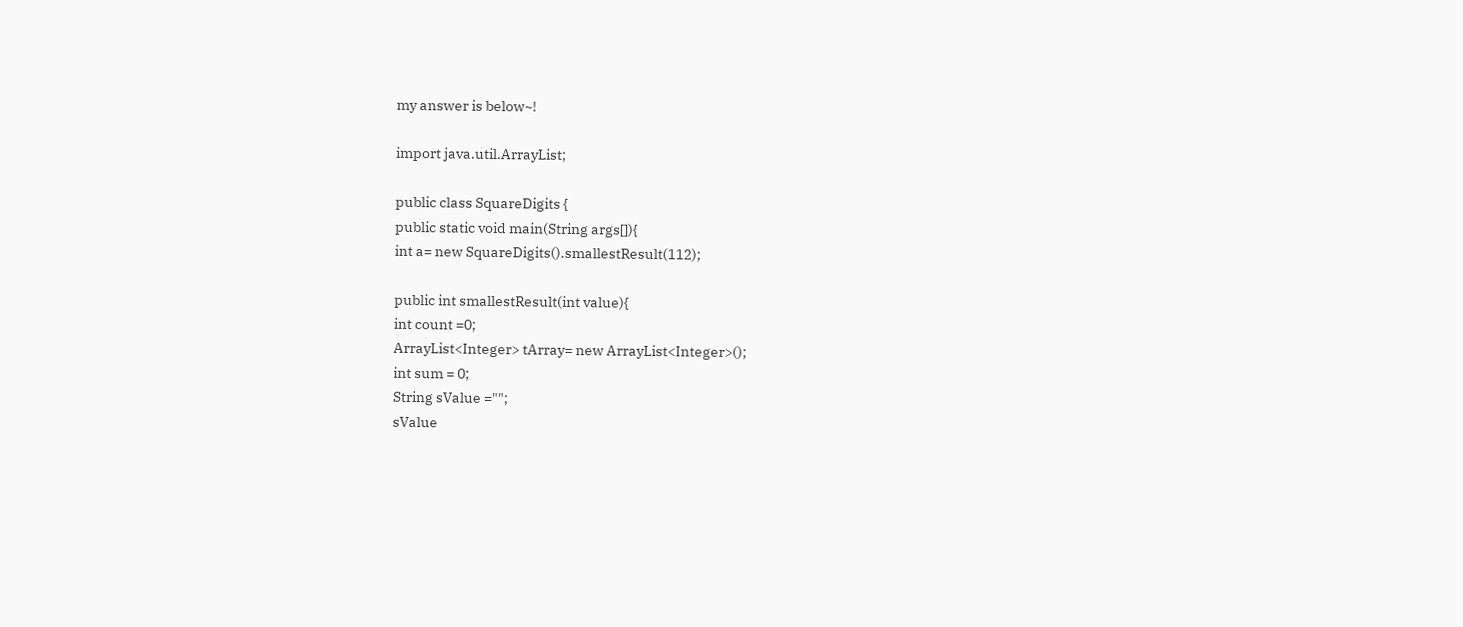my answer is below~!

import java.util.ArrayList;

public class SquareDigits {
public static void main(String args[]){
int a= new SquareDigits().smallestResult(112);

public int smallestResult(int value){
int count =0;
ArrayList<Integer> tArray= new ArrayList<Integer>();
int sum = 0;
String sValue ="";
sValue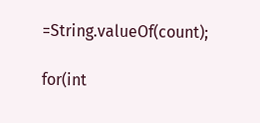=String.valueOf(count);

for(int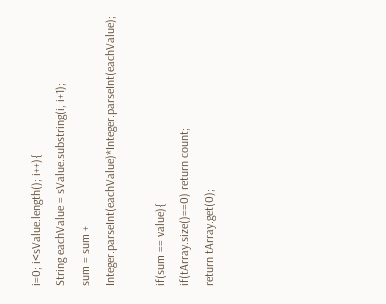i=0; i<sValue.length(); i++){
String eachValue = sValue.substring(i, i+1);
sum = sum + Integer.parseInt(eachValue)*Integer.parseInt(eachValue);

if(sum == value){
if(tArray.size()==0) return count;
return tArray.get(0);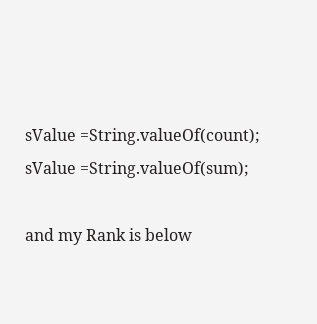sValue =String.valueOf(count);
sValue =String.valueOf(sum);

and my Rank is below